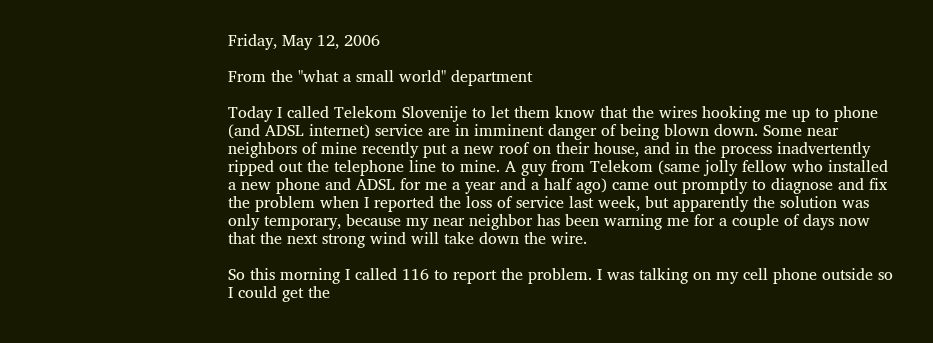Friday, May 12, 2006

From the "what a small world" department

Today I called Telekom Slovenije to let them know that the wires hooking me up to phone (and ADSL internet) service are in imminent danger of being blown down. Some near neighbors of mine recently put a new roof on their house, and in the process inadvertently ripped out the telephone line to mine. A guy from Telekom (same jolly fellow who installed a new phone and ADSL for me a year and a half ago) came out promptly to diagnose and fix the problem when I reported the loss of service last week, but apparently the solution was only temporary, because my near neighbor has been warning me for a couple of days now that the next strong wind will take down the wire.

So this morning I called 116 to report the problem. I was talking on my cell phone outside so I could get the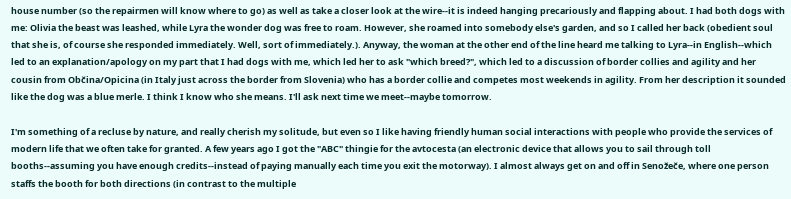house number (so the repairmen will know where to go) as well as take a closer look at the wire--it is indeed hanging precariously and flapping about. I had both dogs with me: Olivia the beast was leashed, while Lyra the wonder dog was free to roam. However, she roamed into somebody else's garden, and so I called her back (obedient soul that she is, of course she responded immediately. Well, sort of immediately.). Anyway, the woman at the other end of the line heard me talking to Lyra--in English--which led to an explanation/apology on my part that I had dogs with me, which led her to ask "which breed?", which led to a discussion of border collies and agility and her cousin from Občina/Opicina (in Italy just across the border from Slovenia) who has a border collie and competes most weekends in agility. From her description it sounded like the dog was a blue merle. I think I know who she means. I'll ask next time we meet--maybe tomorrow.

I'm something of a recluse by nature, and really cherish my solitude, but even so I like having friendly human social interactions with people who provide the services of modern life that we often take for granted. A few years ago I got the "ABC" thingie for the avtocesta (an electronic device that allows you to sail through toll booths--assuming you have enough credits--instead of paying manually each time you exit the motorway). I almost always get on and off in Senožeče, where one person staffs the booth for both directions (in contrast to the multiple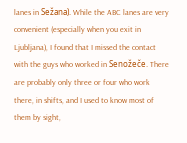lanes in Sežana). While the ABC lanes are very convenient (especially when you exit in Ljubljana), I found that I missed the contact with the guys who worked in Senožeče. There are probably only three or four who work there, in shifts, and I used to know most of them by sight,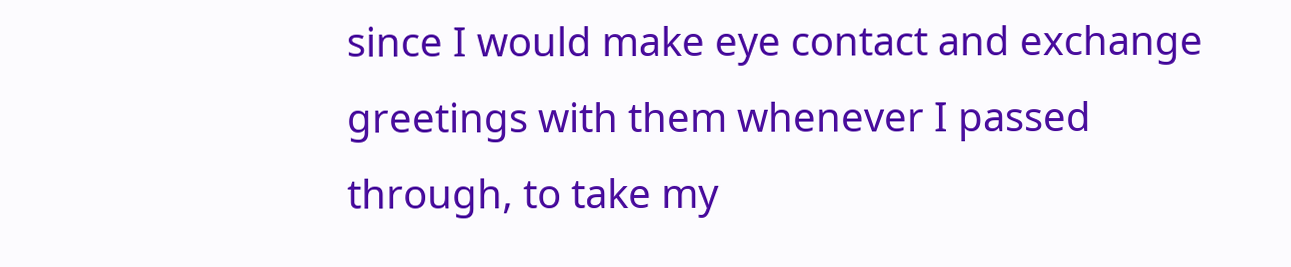since I would make eye contact and exchange greetings with them whenever I passed through, to take my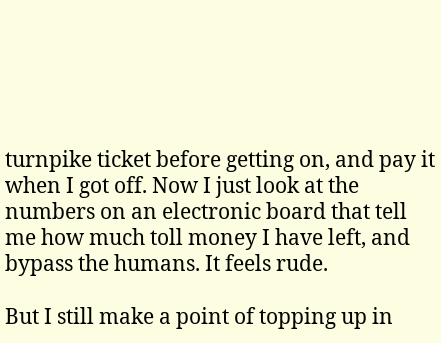turnpike ticket before getting on, and pay it when I got off. Now I just look at the numbers on an electronic board that tell me how much toll money I have left, and bypass the humans. It feels rude.

But I still make a point of topping up in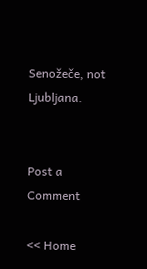Senožeče, not Ljubljana.


Post a Comment

<< Home